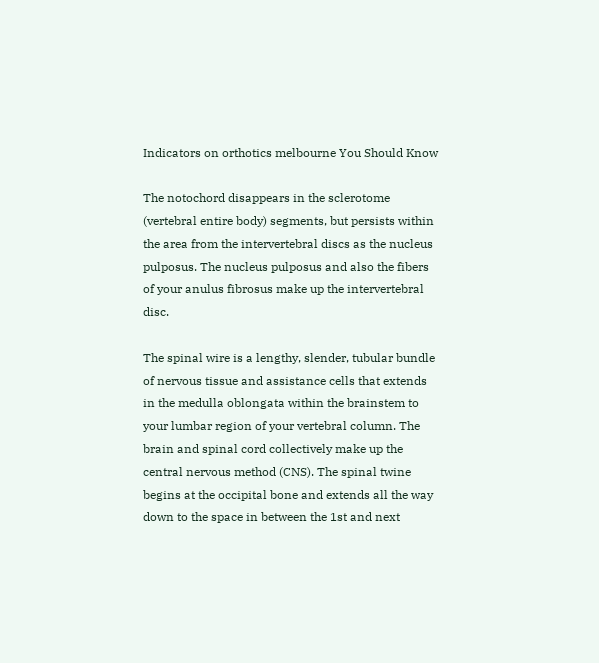Indicators on orthotics melbourne You Should Know

The notochord disappears in the sclerotome (vertebral entire body) segments, but persists within the area from the intervertebral discs as the nucleus pulposus. The nucleus pulposus and also the fibers of your anulus fibrosus make up the intervertebral disc.

The spinal wire is a lengthy, slender, tubular bundle of nervous tissue and assistance cells that extends in the medulla oblongata within the brainstem to your lumbar region of your vertebral column. The brain and spinal cord collectively make up the central nervous method (CNS). The spinal twine begins at the occipital bone and extends all the way down to the space in between the 1st and next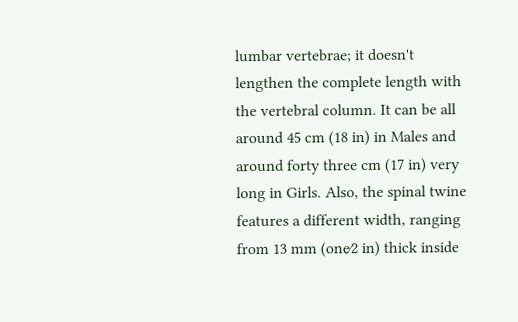lumbar vertebrae; it doesn't lengthen the complete length with the vertebral column. It can be all around 45 cm (18 in) in Males and around forty three cm (17 in) very long in Girls. Also, the spinal twine features a different width, ranging from 13 mm (one⁄2 in) thick inside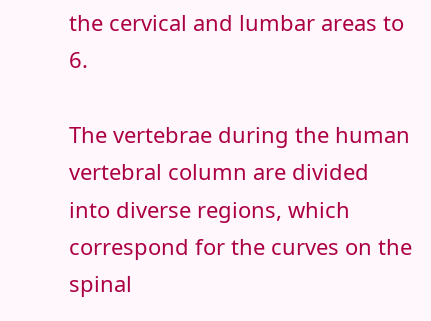the cervical and lumbar areas to 6.

The vertebrae during the human vertebral column are divided into diverse regions, which correspond for the curves on the spinal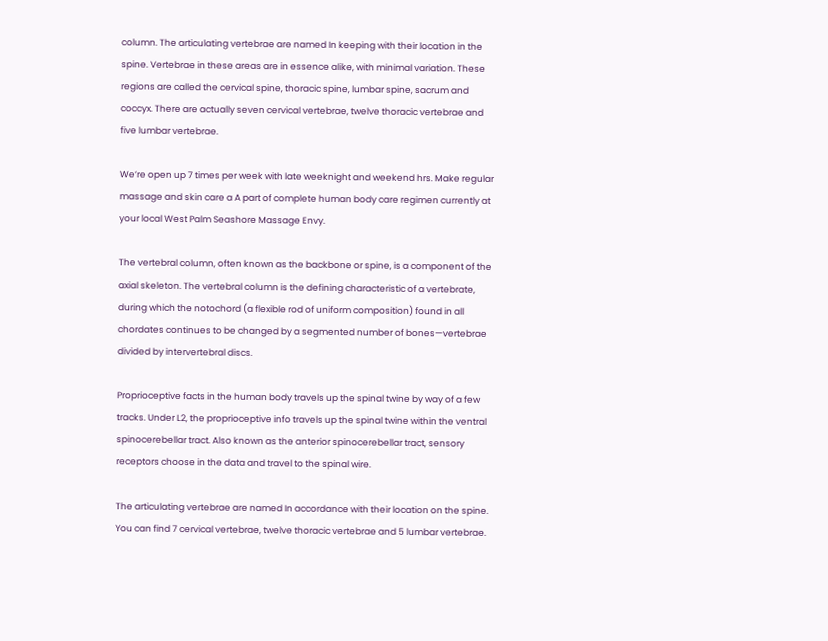column. The articulating vertebrae are named In keeping with their location in the spine. Vertebrae in these areas are in essence alike, with minimal variation. These regions are called the cervical spine, thoracic spine, lumbar spine, sacrum and coccyx. There are actually seven cervical vertebrae, twelve thoracic vertebrae and five lumbar vertebrae.

We’re open up 7 times per week with late weeknight and weekend hrs. Make regular massage and skin care a A part of complete human body care regimen currently at your local West Palm Seashore Massage Envy.

The vertebral column, often known as the backbone or spine, is a component of the axial skeleton. The vertebral column is the defining characteristic of a vertebrate, during which the notochord (a flexible rod of uniform composition) found in all chordates continues to be changed by a segmented number of bones—vertebrae divided by intervertebral discs.

Proprioceptive facts in the human body travels up the spinal twine by way of a few tracks. Under L2, the proprioceptive info travels up the spinal twine within the ventral spinocerebellar tract. Also known as the anterior spinocerebellar tract, sensory receptors choose in the data and travel to the spinal wire.

The articulating vertebrae are named In accordance with their location on the spine. You can find 7 cervical vertebrae, twelve thoracic vertebrae and 5 lumbar vertebrae.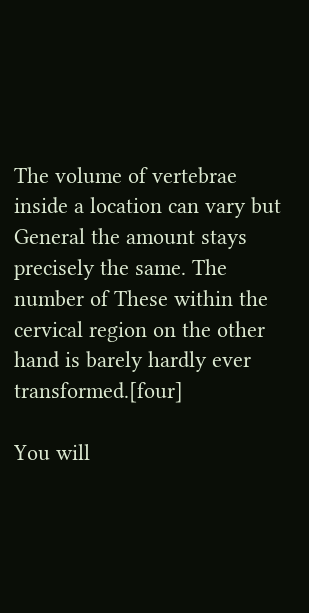The volume of vertebrae inside a location can vary but General the amount stays precisely the same. The number of These within the cervical region on the other hand is barely hardly ever transformed.[four]

You will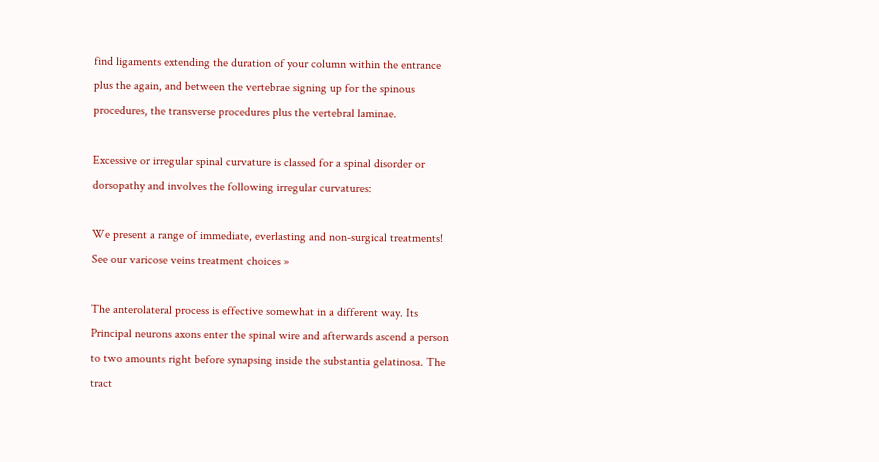find ligaments extending the duration of your column within the entrance plus the again, and between the vertebrae signing up for the spinous procedures, the transverse procedures plus the vertebral laminae.

Excessive or irregular spinal curvature is classed for a spinal disorder or dorsopathy and involves the following irregular curvatures:

We present a range of immediate, everlasting and non-surgical treatments! See our varicose veins treatment choices »

The anterolateral process is effective somewhat in a different way. Its Principal neurons axons enter the spinal wire and afterwards ascend a person to two amounts right before synapsing inside the substantia gelatinosa. The tract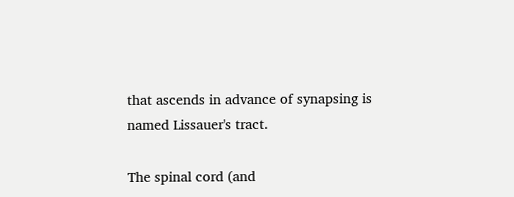that ascends in advance of synapsing is named Lissauer's tract.

The spinal cord (and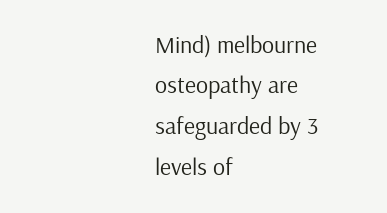Mind) melbourne osteopathy are safeguarded by 3 levels of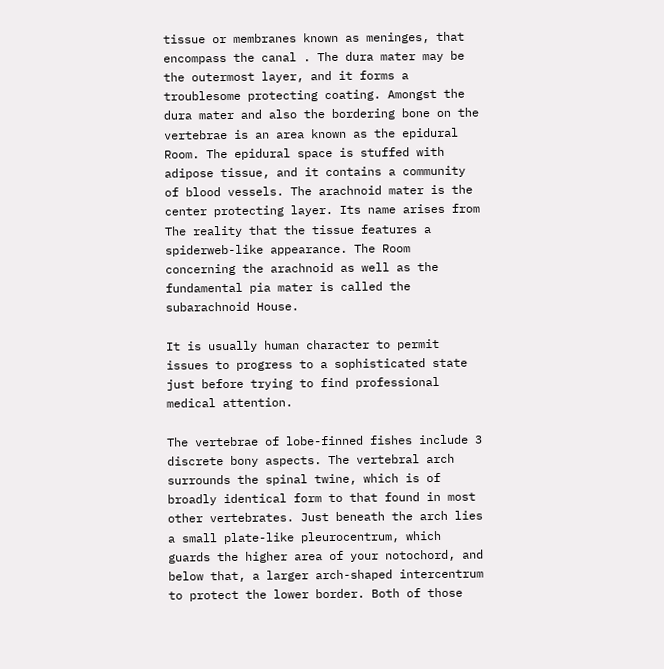tissue or membranes known as meninges, that encompass the canal . The dura mater may be the outermost layer, and it forms a troublesome protecting coating. Amongst the dura mater and also the bordering bone on the vertebrae is an area known as the epidural Room. The epidural space is stuffed with adipose tissue, and it contains a community of blood vessels. The arachnoid mater is the center protecting layer. Its name arises from The reality that the tissue features a spiderweb-like appearance. The Room concerning the arachnoid as well as the fundamental pia mater is called the subarachnoid House.

It is usually human character to permit issues to progress to a sophisticated state just before trying to find professional medical attention.

The vertebrae of lobe-finned fishes include 3 discrete bony aspects. The vertebral arch surrounds the spinal twine, which is of broadly identical form to that found in most other vertebrates. Just beneath the arch lies a small plate-like pleurocentrum, which guards the higher area of your notochord, and below that, a larger arch-shaped intercentrum to protect the lower border. Both of those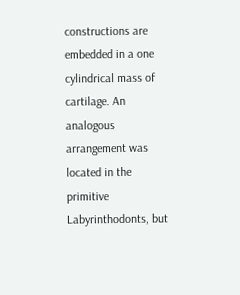constructions are embedded in a one cylindrical mass of cartilage. An analogous arrangement was located in the primitive Labyrinthodonts, but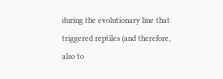during the evolutionary line that triggered reptiles (and therefore, also to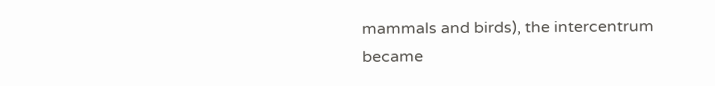mammals and birds), the intercentrum became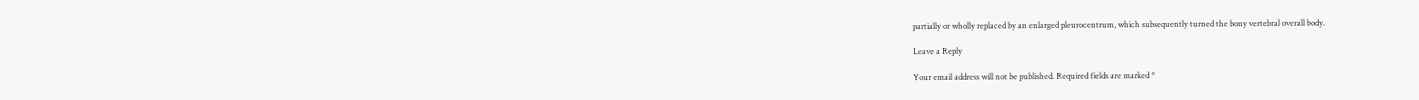partially or wholly replaced by an enlarged pleurocentrum, which subsequently turned the bony vertebral overall body.

Leave a Reply

Your email address will not be published. Required fields are marked *